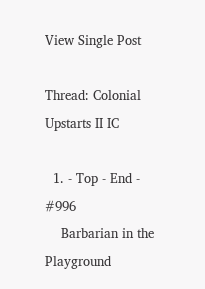View Single Post

Thread: Colonial Upstarts II IC

  1. - Top - End - #996
    Barbarian in the Playground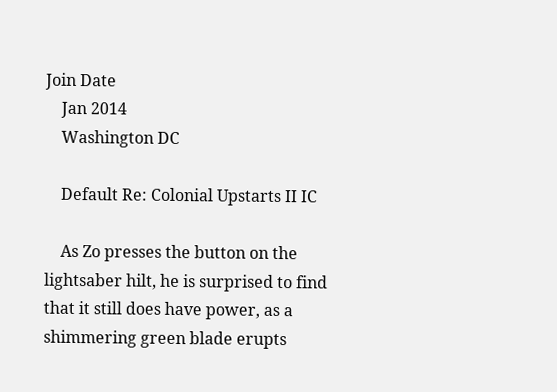Join Date
    Jan 2014
    Washington DC

    Default Re: Colonial Upstarts II IC

    As Zo presses the button on the lightsaber hilt, he is surprised to find that it still does have power, as a shimmering green blade erupts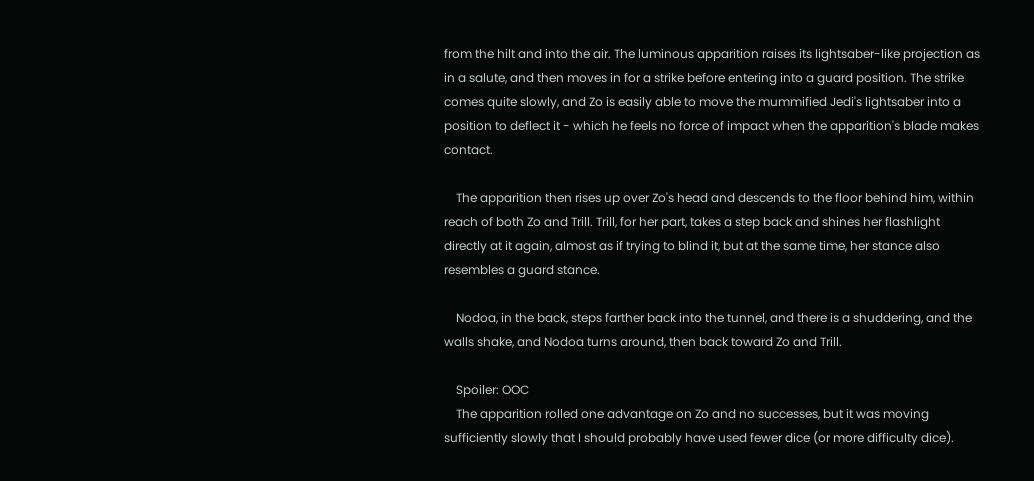from the hilt and into the air. The luminous apparition raises its lightsaber-like projection as in a salute, and then moves in for a strike before entering into a guard position. The strike comes quite slowly, and Zo is easily able to move the mummified Jedi's lightsaber into a position to deflect it - which he feels no force of impact when the apparition's blade makes contact.

    The apparition then rises up over Zo's head and descends to the floor behind him, within reach of both Zo and Trill. Trill, for her part, takes a step back and shines her flashlight directly at it again, almost as if trying to blind it, but at the same time, her stance also resembles a guard stance.

    Nodoa, in the back, steps farther back into the tunnel, and there is a shuddering, and the walls shake, and Nodoa turns around, then back toward Zo and Trill.

    Spoiler: OOC
    The apparition rolled one advantage on Zo and no successes, but it was moving sufficiently slowly that I should probably have used fewer dice (or more difficulty dice).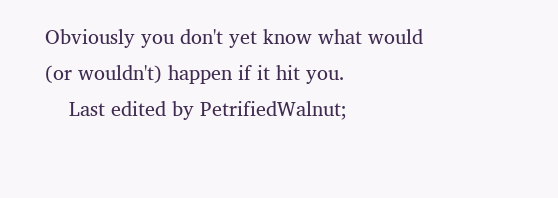Obviously you don't yet know what would (or wouldn't) happen if it hit you.
    Last edited by PetrifiedWalnut;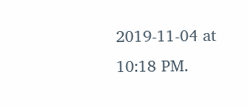2019-11-04 at 10:18 PM.